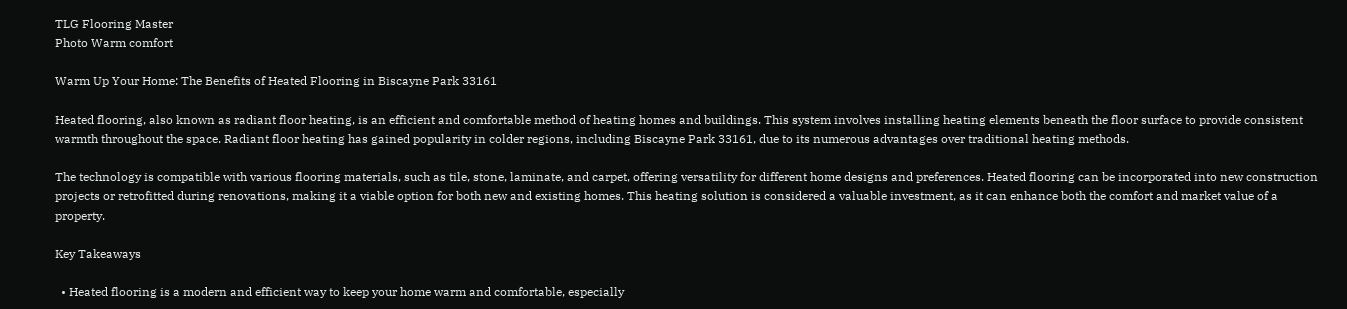TLG Flooring Master
Photo Warm comfort

Warm Up Your Home: The Benefits of Heated Flooring in Biscayne Park 33161

Heated flooring, also known as radiant floor heating, is an efficient and comfortable method of heating homes and buildings. This system involves installing heating elements beneath the floor surface to provide consistent warmth throughout the space. Radiant floor heating has gained popularity in colder regions, including Biscayne Park 33161, due to its numerous advantages over traditional heating methods.

The technology is compatible with various flooring materials, such as tile, stone, laminate, and carpet, offering versatility for different home designs and preferences. Heated flooring can be incorporated into new construction projects or retrofitted during renovations, making it a viable option for both new and existing homes. This heating solution is considered a valuable investment, as it can enhance both the comfort and market value of a property.

Key Takeaways

  • Heated flooring is a modern and efficient way to keep your home warm and comfortable, especially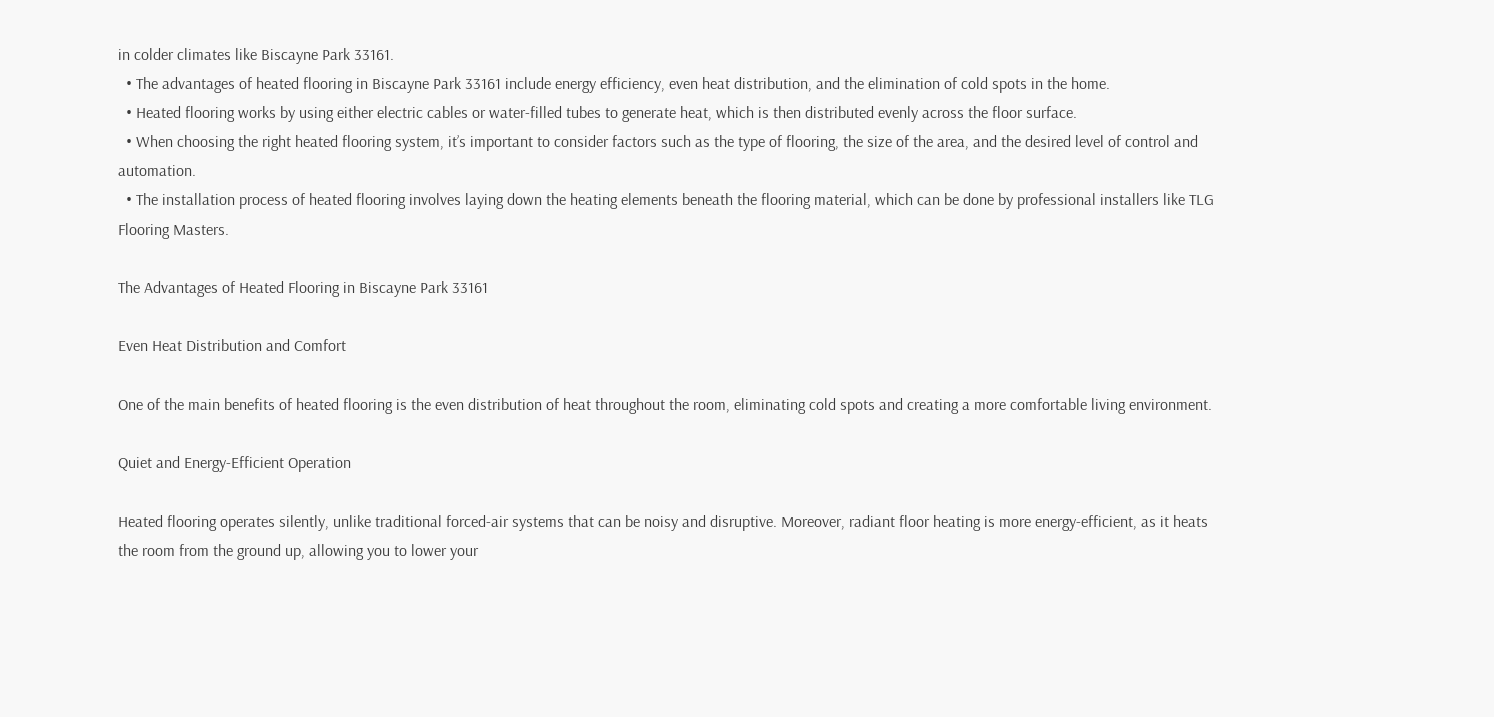in colder climates like Biscayne Park 33161.
  • The advantages of heated flooring in Biscayne Park 33161 include energy efficiency, even heat distribution, and the elimination of cold spots in the home.
  • Heated flooring works by using either electric cables or water-filled tubes to generate heat, which is then distributed evenly across the floor surface.
  • When choosing the right heated flooring system, it’s important to consider factors such as the type of flooring, the size of the area, and the desired level of control and automation.
  • The installation process of heated flooring involves laying down the heating elements beneath the flooring material, which can be done by professional installers like TLG Flooring Masters.

The Advantages of Heated Flooring in Biscayne Park 33161

Even Heat Distribution and Comfort

One of the main benefits of heated flooring is the even distribution of heat throughout the room, eliminating cold spots and creating a more comfortable living environment.

Quiet and Energy-Efficient Operation

Heated flooring operates silently, unlike traditional forced-air systems that can be noisy and disruptive. Moreover, radiant floor heating is more energy-efficient, as it heats the room from the ground up, allowing you to lower your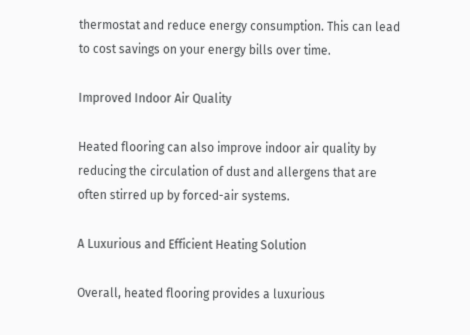thermostat and reduce energy consumption. This can lead to cost savings on your energy bills over time.

Improved Indoor Air Quality

Heated flooring can also improve indoor air quality by reducing the circulation of dust and allergens that are often stirred up by forced-air systems.

A Luxurious and Efficient Heating Solution

Overall, heated flooring provides a luxurious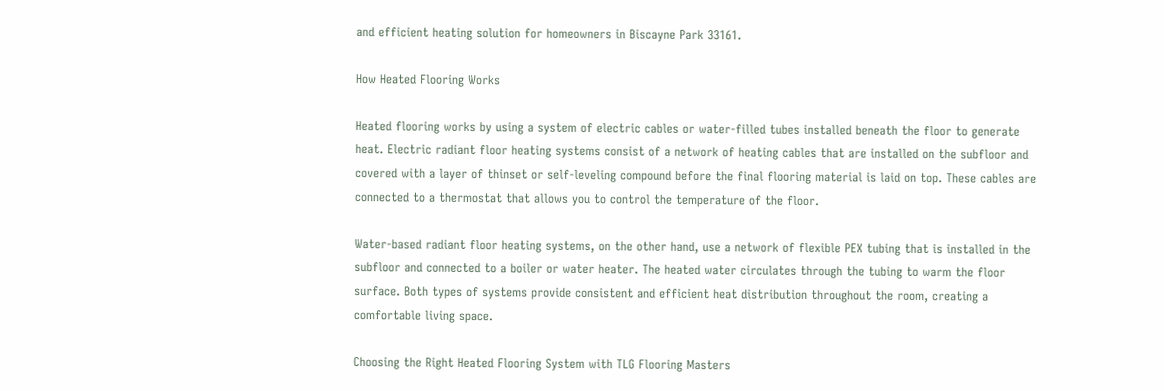and efficient heating solution for homeowners in Biscayne Park 33161.

How Heated Flooring Works

Heated flooring works by using a system of electric cables or water-filled tubes installed beneath the floor to generate heat. Electric radiant floor heating systems consist of a network of heating cables that are installed on the subfloor and covered with a layer of thinset or self-leveling compound before the final flooring material is laid on top. These cables are connected to a thermostat that allows you to control the temperature of the floor.

Water-based radiant floor heating systems, on the other hand, use a network of flexible PEX tubing that is installed in the subfloor and connected to a boiler or water heater. The heated water circulates through the tubing to warm the floor surface. Both types of systems provide consistent and efficient heat distribution throughout the room, creating a comfortable living space.

Choosing the Right Heated Flooring System with TLG Flooring Masters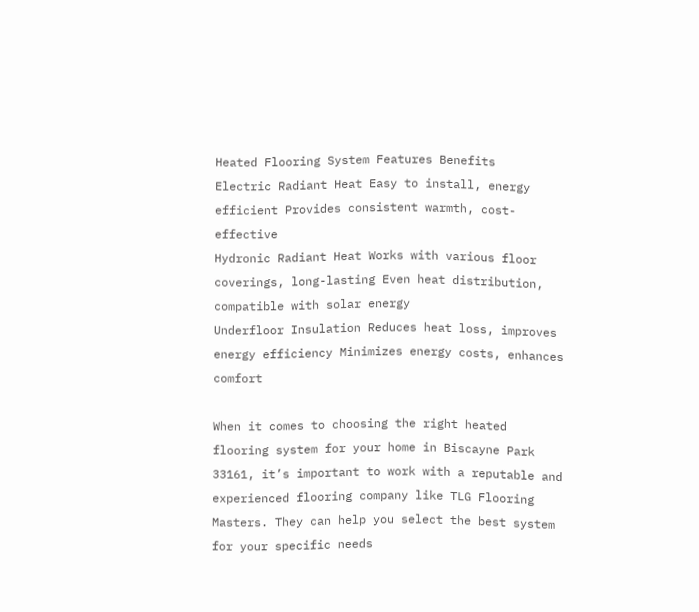Heated Flooring System Features Benefits
Electric Radiant Heat Easy to install, energy efficient Provides consistent warmth, cost-effective
Hydronic Radiant Heat Works with various floor coverings, long-lasting Even heat distribution, compatible with solar energy
Underfloor Insulation Reduces heat loss, improves energy efficiency Minimizes energy costs, enhances comfort

When it comes to choosing the right heated flooring system for your home in Biscayne Park 33161, it’s important to work with a reputable and experienced flooring company like TLG Flooring Masters. They can help you select the best system for your specific needs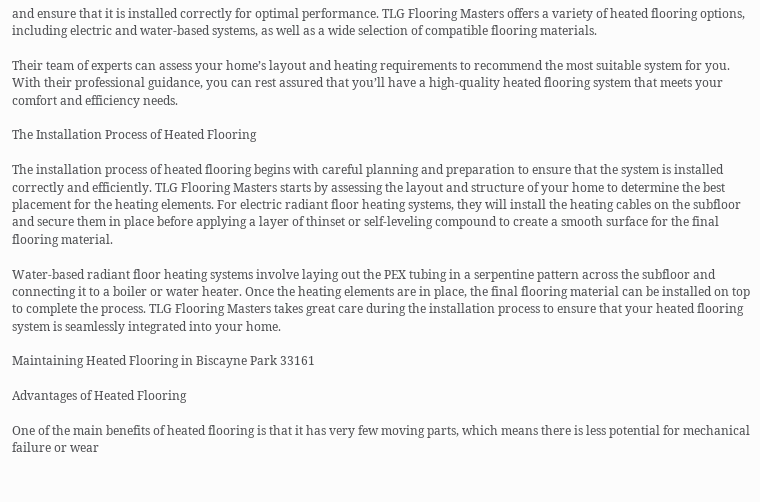and ensure that it is installed correctly for optimal performance. TLG Flooring Masters offers a variety of heated flooring options, including electric and water-based systems, as well as a wide selection of compatible flooring materials.

Their team of experts can assess your home’s layout and heating requirements to recommend the most suitable system for you. With their professional guidance, you can rest assured that you’ll have a high-quality heated flooring system that meets your comfort and efficiency needs.

The Installation Process of Heated Flooring

The installation process of heated flooring begins with careful planning and preparation to ensure that the system is installed correctly and efficiently. TLG Flooring Masters starts by assessing the layout and structure of your home to determine the best placement for the heating elements. For electric radiant floor heating systems, they will install the heating cables on the subfloor and secure them in place before applying a layer of thinset or self-leveling compound to create a smooth surface for the final flooring material.

Water-based radiant floor heating systems involve laying out the PEX tubing in a serpentine pattern across the subfloor and connecting it to a boiler or water heater. Once the heating elements are in place, the final flooring material can be installed on top to complete the process. TLG Flooring Masters takes great care during the installation process to ensure that your heated flooring system is seamlessly integrated into your home.

Maintaining Heated Flooring in Biscayne Park 33161

Advantages of Heated Flooring

One of the main benefits of heated flooring is that it has very few moving parts, which means there is less potential for mechanical failure or wear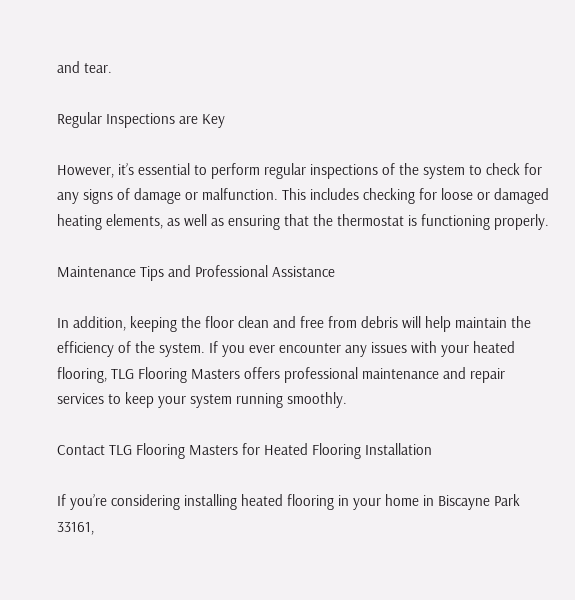and tear.

Regular Inspections are Key

However, it’s essential to perform regular inspections of the system to check for any signs of damage or malfunction. This includes checking for loose or damaged heating elements, as well as ensuring that the thermostat is functioning properly.

Maintenance Tips and Professional Assistance

In addition, keeping the floor clean and free from debris will help maintain the efficiency of the system. If you ever encounter any issues with your heated flooring, TLG Flooring Masters offers professional maintenance and repair services to keep your system running smoothly.

Contact TLG Flooring Masters for Heated Flooring Installation

If you’re considering installing heated flooring in your home in Biscayne Park 33161,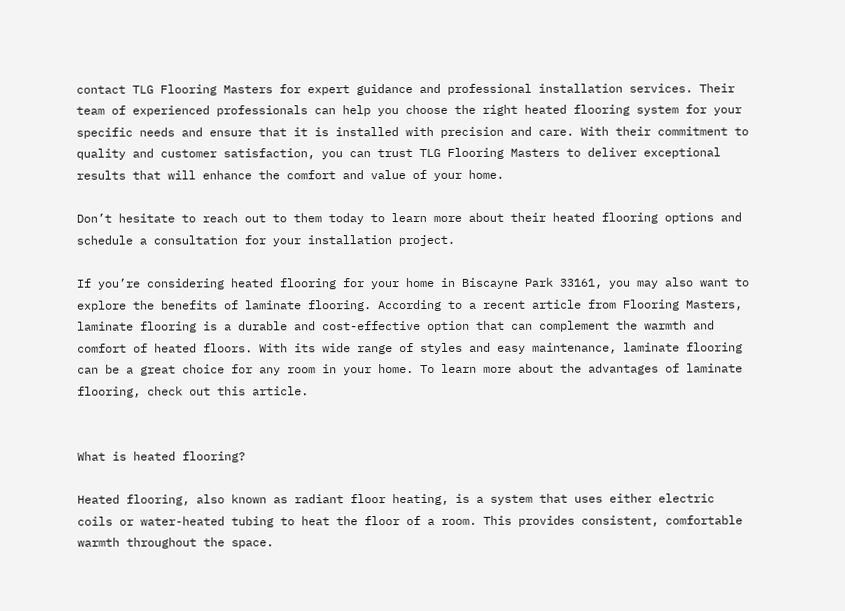contact TLG Flooring Masters for expert guidance and professional installation services. Their team of experienced professionals can help you choose the right heated flooring system for your specific needs and ensure that it is installed with precision and care. With their commitment to quality and customer satisfaction, you can trust TLG Flooring Masters to deliver exceptional results that will enhance the comfort and value of your home.

Don’t hesitate to reach out to them today to learn more about their heated flooring options and schedule a consultation for your installation project.

If you’re considering heated flooring for your home in Biscayne Park 33161, you may also want to explore the benefits of laminate flooring. According to a recent article from Flooring Masters, laminate flooring is a durable and cost-effective option that can complement the warmth and comfort of heated floors. With its wide range of styles and easy maintenance, laminate flooring can be a great choice for any room in your home. To learn more about the advantages of laminate flooring, check out this article.


What is heated flooring?

Heated flooring, also known as radiant floor heating, is a system that uses either electric coils or water-heated tubing to heat the floor of a room. This provides consistent, comfortable warmth throughout the space.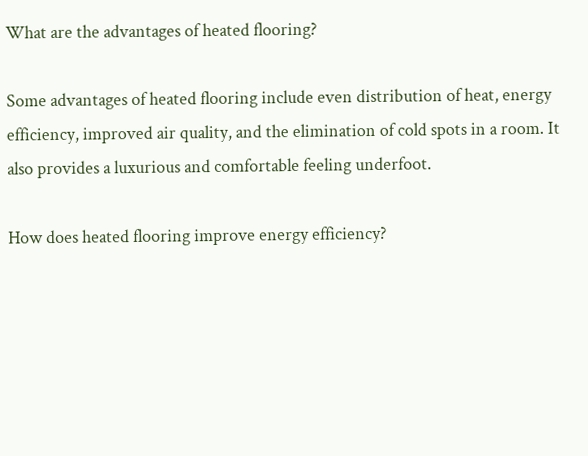What are the advantages of heated flooring?

Some advantages of heated flooring include even distribution of heat, energy efficiency, improved air quality, and the elimination of cold spots in a room. It also provides a luxurious and comfortable feeling underfoot.

How does heated flooring improve energy efficiency?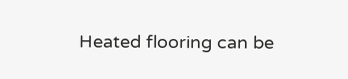Heated flooring can be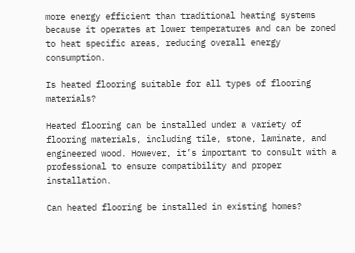more energy efficient than traditional heating systems because it operates at lower temperatures and can be zoned to heat specific areas, reducing overall energy consumption.

Is heated flooring suitable for all types of flooring materials?

Heated flooring can be installed under a variety of flooring materials, including tile, stone, laminate, and engineered wood. However, it’s important to consult with a professional to ensure compatibility and proper installation.

Can heated flooring be installed in existing homes?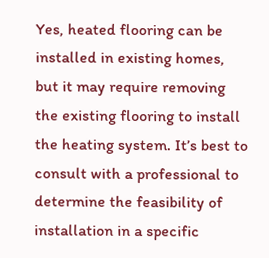Yes, heated flooring can be installed in existing homes, but it may require removing the existing flooring to install the heating system. It’s best to consult with a professional to determine the feasibility of installation in a specific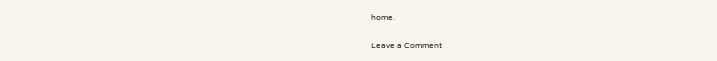home.

Leave a Comment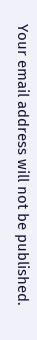Your email address will not be published.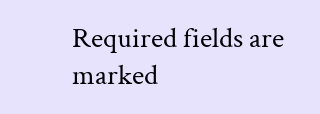Required fields are marked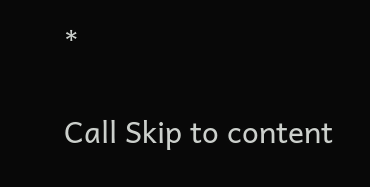*

Call Skip to content